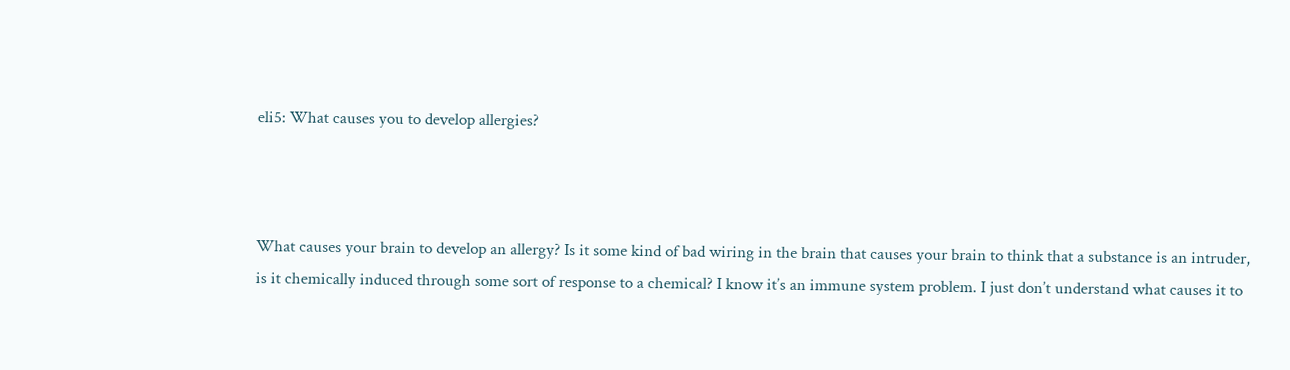eli5: What causes you to develop allergies?



What causes your brain to develop an allergy? Is it some kind of bad wiring in the brain that causes your brain to think that a substance is an intruder, is it chemically induced through some sort of response to a chemical? I know it’s an immune system problem. I just don’t understand what causes it to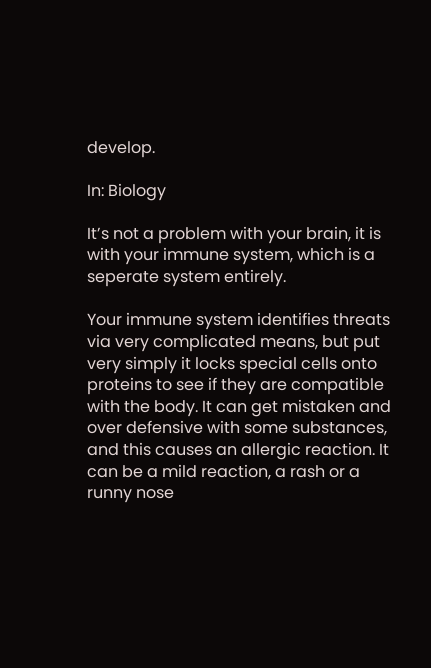develop.

In: Biology

It’s not a problem with your brain, it is with your immune system, which is a seperate system entirely.

Your immune system identifies threats via very complicated means, but put very simply it locks special cells onto proteins to see if they are compatible with the body. It can get mistaken and over defensive with some substances, and this causes an allergic reaction. It can be a mild reaction, a rash or a runny nose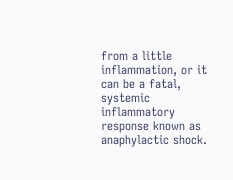from a little inflammation, or it can be a fatal, systemic inflammatory response known as anaphylactic shock.